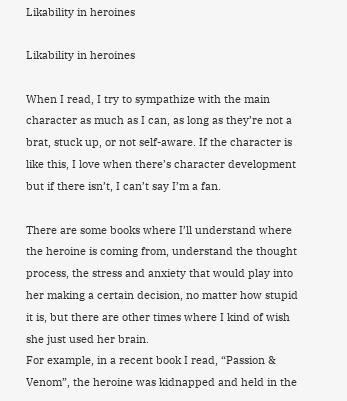Likability in heroines

Likability in heroines

When I read, I try to sympathize with the main character as much as I can, as long as they’re not a brat, stuck up, or not self-aware. If the character is like this, I love when there’s character development but if there isn’t, I can’t say I’m a fan.

There are some books where I’ll understand where the heroine is coming from, understand the thought process, the stress and anxiety that would play into her making a certain decision, no matter how stupid it is, but there are other times where I kind of wish she just used her brain.
For example, in a recent book I read, “Passion & Venom”, the heroine was kidnapped and held in the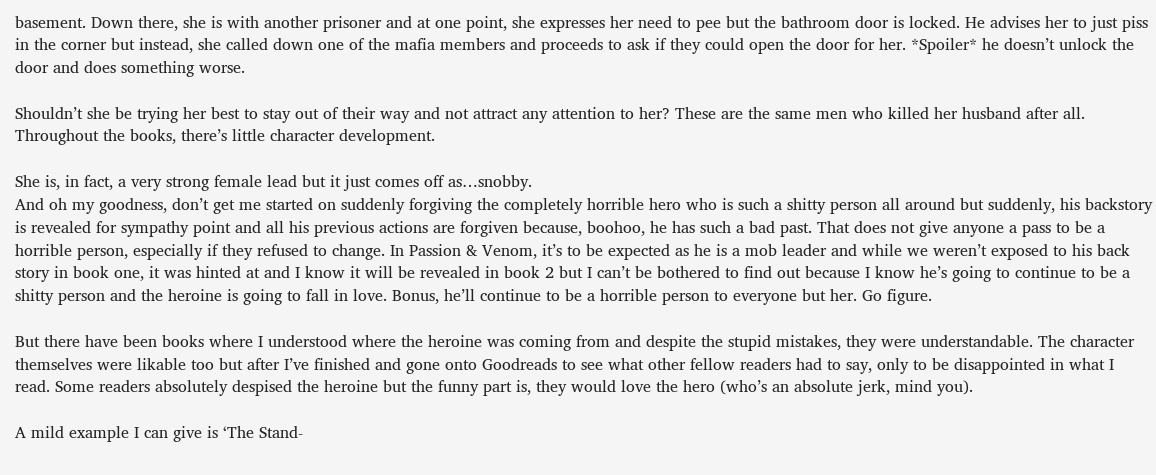basement. Down there, she is with another prisoner and at one point, she expresses her need to pee but the bathroom door is locked. He advises her to just piss in the corner but instead, she called down one of the mafia members and proceeds to ask if they could open the door for her. *Spoiler* he doesn’t unlock the door and does something worse.

Shouldn’t she be trying her best to stay out of their way and not attract any attention to her? These are the same men who killed her husband after all. Throughout the books, there’s little character development.

She is, in fact, a very strong female lead but it just comes off as…snobby.
And oh my goodness, don’t get me started on suddenly forgiving the completely horrible hero who is such a shitty person all around but suddenly, his backstory is revealed for sympathy point and all his previous actions are forgiven because, boohoo, he has such a bad past. That does not give anyone a pass to be a horrible person, especially if they refused to change. In Passion & Venom, it’s to be expected as he is a mob leader and while we weren’t exposed to his back story in book one, it was hinted at and I know it will be revealed in book 2 but I can’t be bothered to find out because I know he’s going to continue to be a shitty person and the heroine is going to fall in love. Bonus, he’ll continue to be a horrible person to everyone but her. Go figure.

But there have been books where I understood where the heroine was coming from and despite the stupid mistakes, they were understandable. The character themselves were likable too but after I’ve finished and gone onto Goodreads to see what other fellow readers had to say, only to be disappointed in what I read. Some readers absolutely despised the heroine but the funny part is, they would love the hero (who’s an absolute jerk, mind you).

A mild example I can give is ‘The Stand-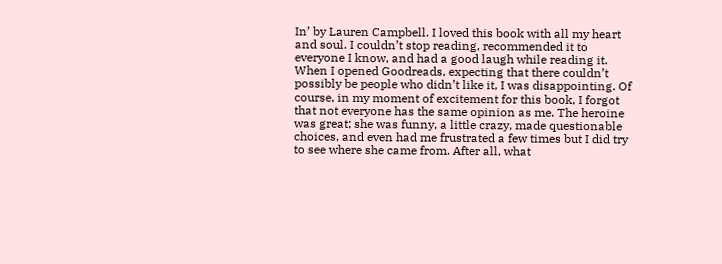In’ by Lauren Campbell. I loved this book with all my heart and soul. I couldn’t stop reading, recommended it to everyone I know, and had a good laugh while reading it. When I opened Goodreads, expecting that there couldn’t possibly be people who didn’t like it, I was disappointing. Of course, in my moment of excitement for this book, I forgot that not everyone has the same opinion as me. The heroine was great; she was funny, a little crazy, made questionable choices, and even had me frustrated a few times but I did try to see where she came from. After all, what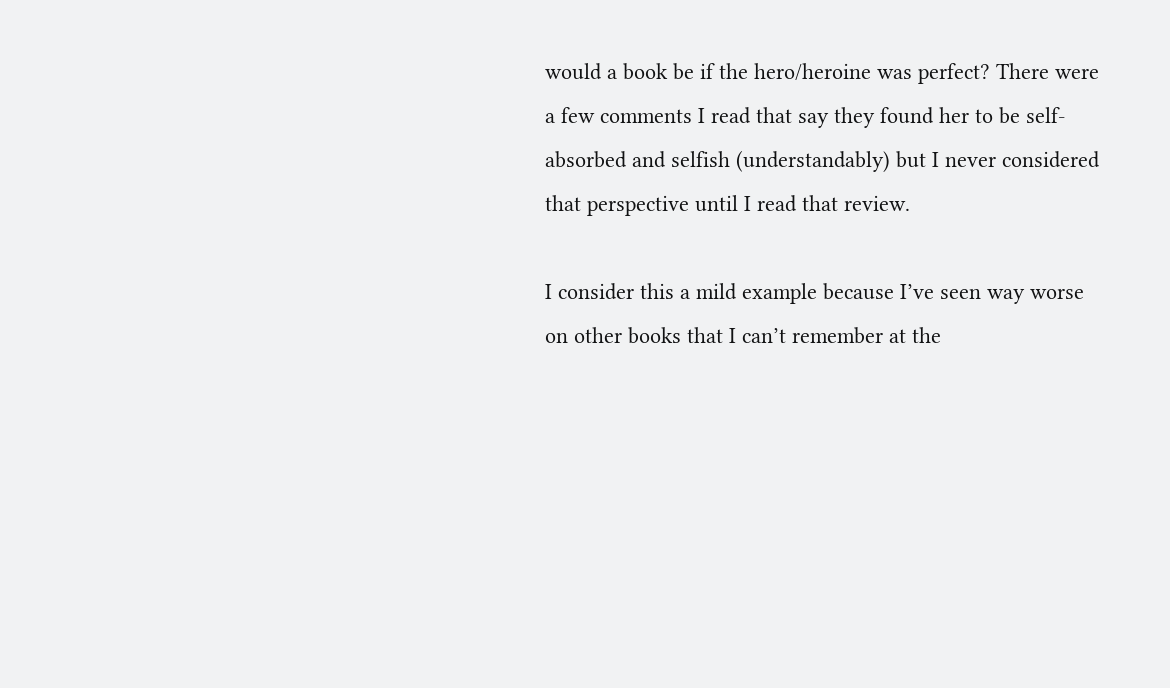would a book be if the hero/heroine was perfect? There were a few comments I read that say they found her to be self-absorbed and selfish (understandably) but I never considered that perspective until I read that review.

I consider this a mild example because I’ve seen way worse on other books that I can’t remember at the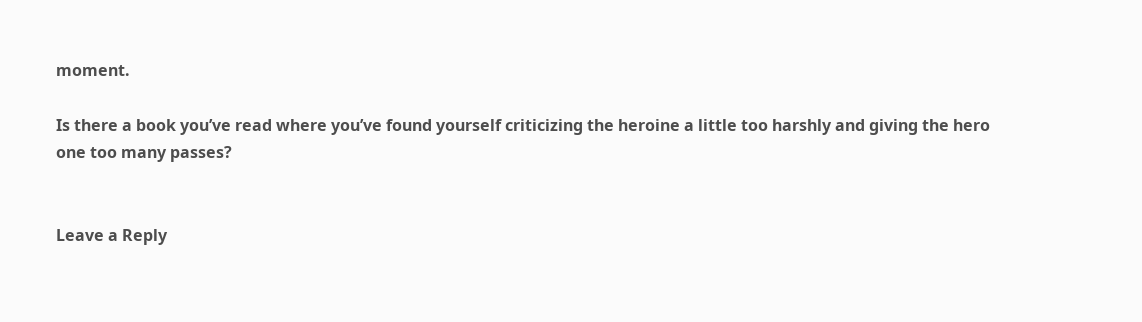moment.

Is there a book you’ve read where you’ve found yourself criticizing the heroine a little too harshly and giving the hero one too many passes?


Leave a Reply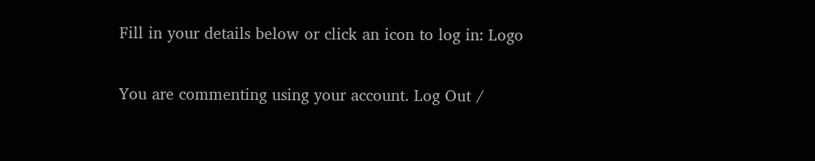Fill in your details below or click an icon to log in: Logo

You are commenting using your account. Log Out /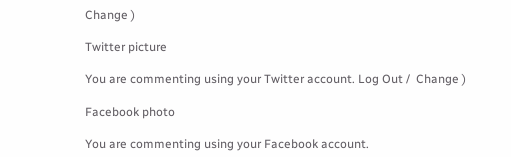Change )

Twitter picture

You are commenting using your Twitter account. Log Out /  Change )

Facebook photo

You are commenting using your Facebook account.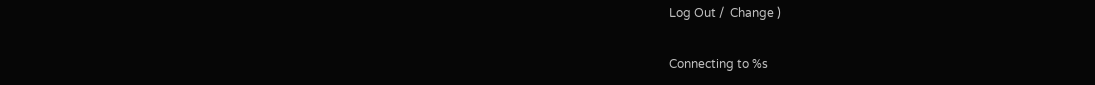Log Out /  Change )

Connecting to %s